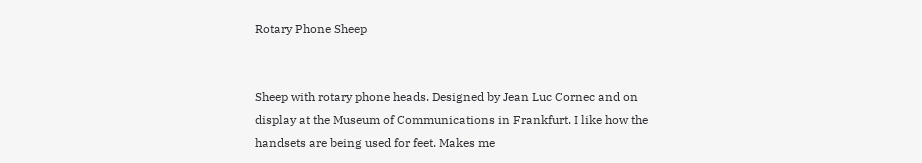Rotary Phone Sheep


Sheep with rotary phone heads. Designed by Jean Luc Cornec and on display at the Museum of Communications in Frankfurt. I like how the handsets are being used for feet. Makes me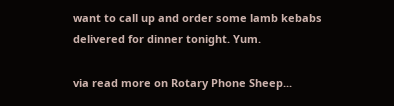want to call up and order some lamb kebabs delivered for dinner tonight. Yum.

via read more on Rotary Phone Sheep...